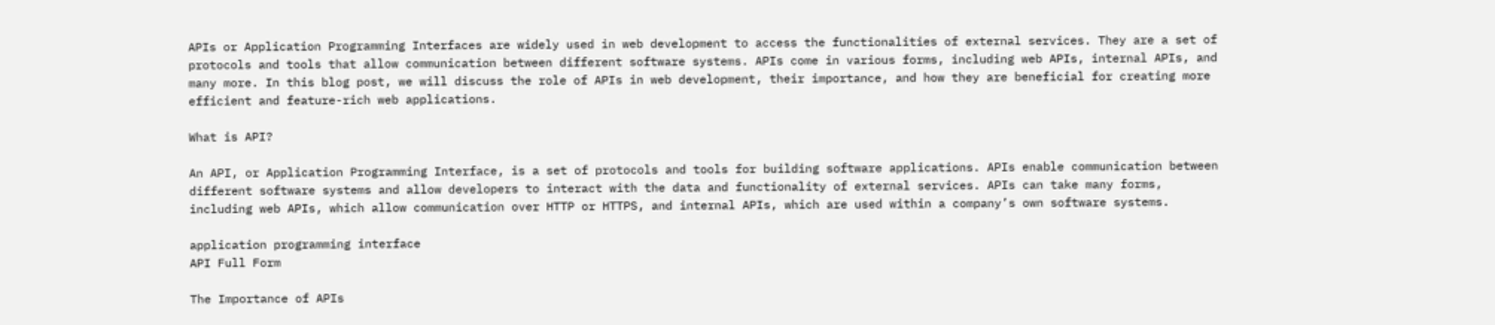APIs or Application Programming Interfaces are widely used in web development to access the functionalities of external services. They are a set of protocols and tools that allow communication between different software systems. APIs come in various forms, including web APIs, internal APIs, and many more. In this blog post, we will discuss the role of APIs in web development, their importance, and how they are beneficial for creating more efficient and feature-rich web applications.

What is API?

An API, or Application Programming Interface, is a set of protocols and tools for building software applications. APIs enable communication between different software systems and allow developers to interact with the data and functionality of external services. APIs can take many forms, including web APIs, which allow communication over HTTP or HTTPS, and internal APIs, which are used within a company’s own software systems.

application programming interface
API Full Form

The Importance of APIs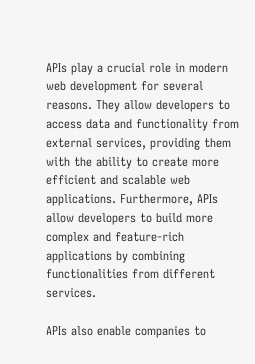APIs play a crucial role in modern web development for several reasons. They allow developers to access data and functionality from external services, providing them with the ability to create more efficient and scalable web applications. Furthermore, APIs allow developers to build more complex and feature-rich applications by combining functionalities from different services.

APIs also enable companies to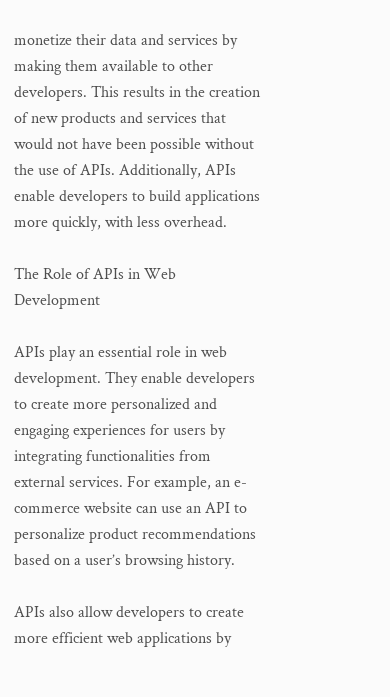monetize their data and services by making them available to other developers. This results in the creation of new products and services that would not have been possible without the use of APIs. Additionally, APIs enable developers to build applications more quickly, with less overhead.

The Role of APIs in Web Development

APIs play an essential role in web development. They enable developers to create more personalized and engaging experiences for users by integrating functionalities from external services. For example, an e-commerce website can use an API to personalize product recommendations based on a user’s browsing history.

APIs also allow developers to create more efficient web applications by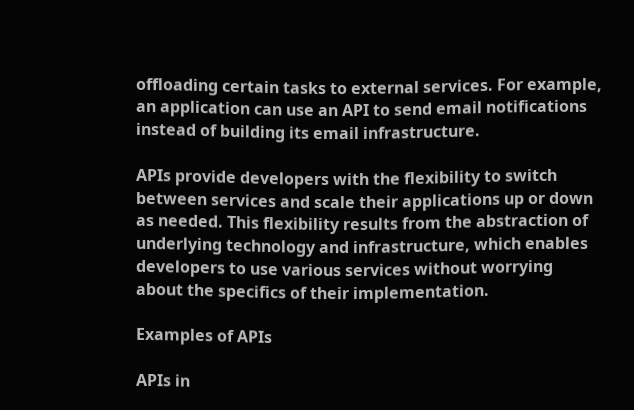offloading certain tasks to external services. For example, an application can use an API to send email notifications instead of building its email infrastructure.

APIs provide developers with the flexibility to switch between services and scale their applications up or down as needed. This flexibility results from the abstraction of underlying technology and infrastructure, which enables developers to use various services without worrying about the specifics of their implementation.

Examples of APIs

APIs in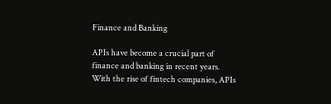Finance and Banking

APIs have become a crucial part of finance and banking in recent years. With the rise of fintech companies, APIs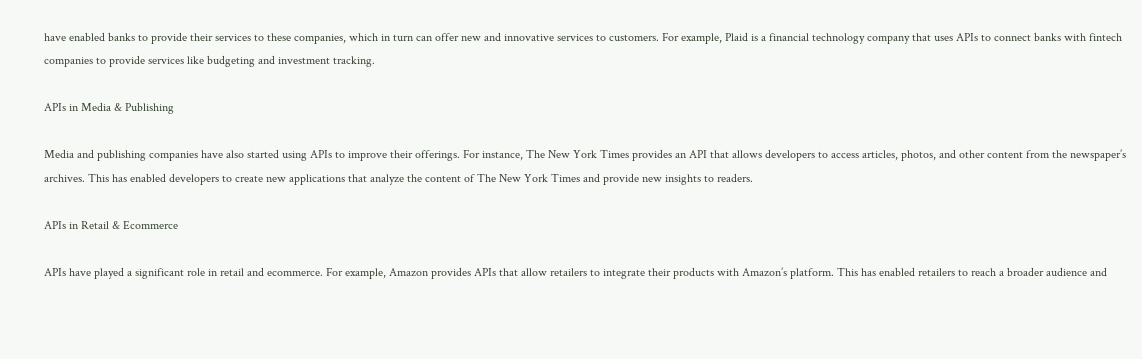have enabled banks to provide their services to these companies, which in turn can offer new and innovative services to customers. For example, Plaid is a financial technology company that uses APIs to connect banks with fintech companies to provide services like budgeting and investment tracking.

APIs in Media & Publishing

Media and publishing companies have also started using APIs to improve their offerings. For instance, The New York Times provides an API that allows developers to access articles, photos, and other content from the newspaper’s archives. This has enabled developers to create new applications that analyze the content of The New York Times and provide new insights to readers.

APIs in Retail & Ecommerce

APIs have played a significant role in retail and ecommerce. For example, Amazon provides APIs that allow retailers to integrate their products with Amazon’s platform. This has enabled retailers to reach a broader audience and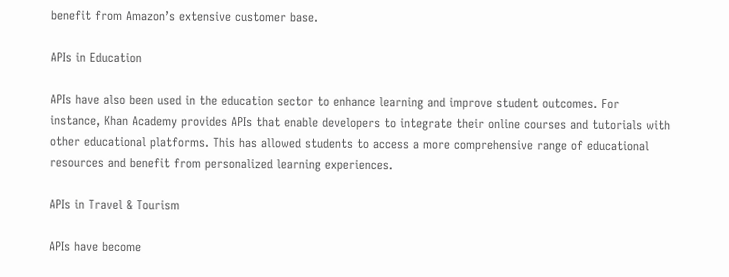benefit from Amazon’s extensive customer base.

APIs in Education

APIs have also been used in the education sector to enhance learning and improve student outcomes. For instance, Khan Academy provides APIs that enable developers to integrate their online courses and tutorials with other educational platforms. This has allowed students to access a more comprehensive range of educational resources and benefit from personalized learning experiences.

APIs in Travel & Tourism

APIs have become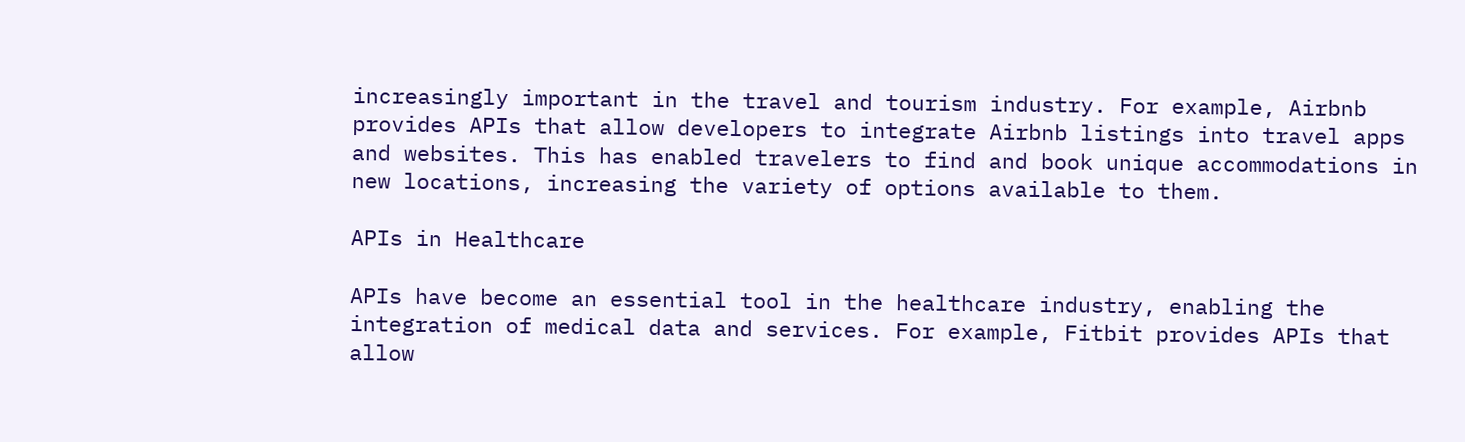increasingly important in the travel and tourism industry. For example, Airbnb provides APIs that allow developers to integrate Airbnb listings into travel apps and websites. This has enabled travelers to find and book unique accommodations in new locations, increasing the variety of options available to them.

APIs in Healthcare

APIs have become an essential tool in the healthcare industry, enabling the integration of medical data and services. For example, Fitbit provides APIs that allow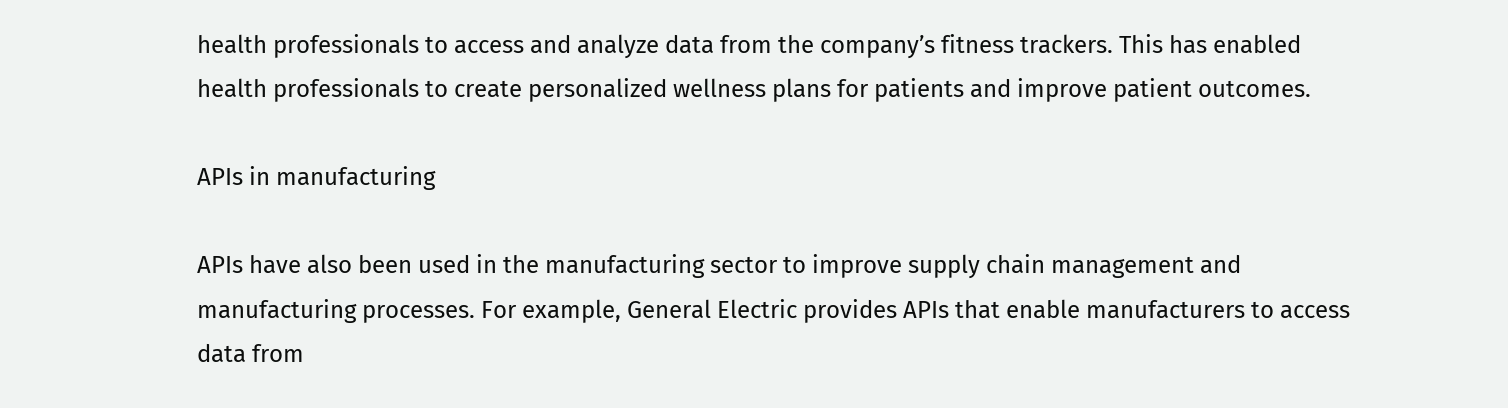health professionals to access and analyze data from the company’s fitness trackers. This has enabled health professionals to create personalized wellness plans for patients and improve patient outcomes.

APIs in manufacturing

APIs have also been used in the manufacturing sector to improve supply chain management and manufacturing processes. For example, General Electric provides APIs that enable manufacturers to access data from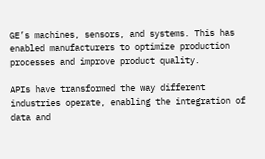GE’s machines, sensors, and systems. This has enabled manufacturers to optimize production processes and improve product quality.

APIs have transformed the way different industries operate, enabling the integration of data and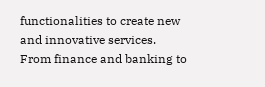functionalities to create new and innovative services. From finance and banking to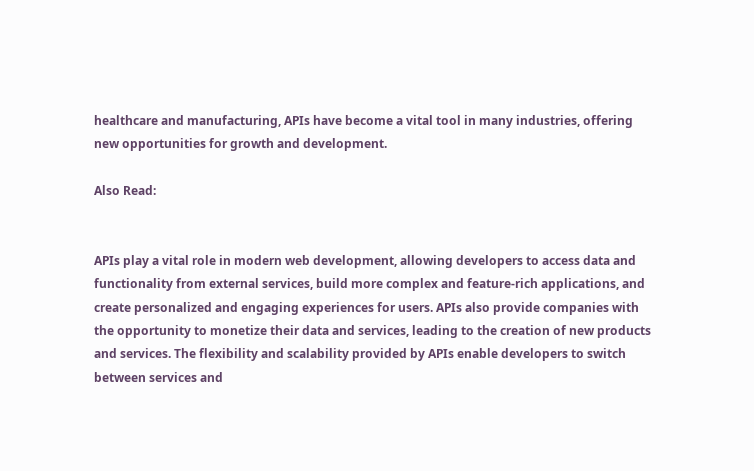healthcare and manufacturing, APIs have become a vital tool in many industries, offering new opportunities for growth and development.

Also Read:


APIs play a vital role in modern web development, allowing developers to access data and functionality from external services, build more complex and feature-rich applications, and create personalized and engaging experiences for users. APIs also provide companies with the opportunity to monetize their data and services, leading to the creation of new products and services. The flexibility and scalability provided by APIs enable developers to switch between services and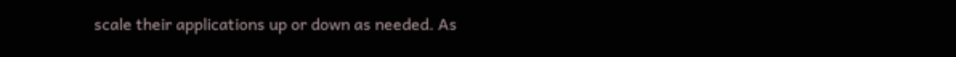scale their applications up or down as needed. As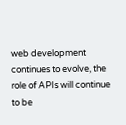web development continues to evolve, the role of APIs will continue to be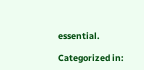essential.

Categorized in: